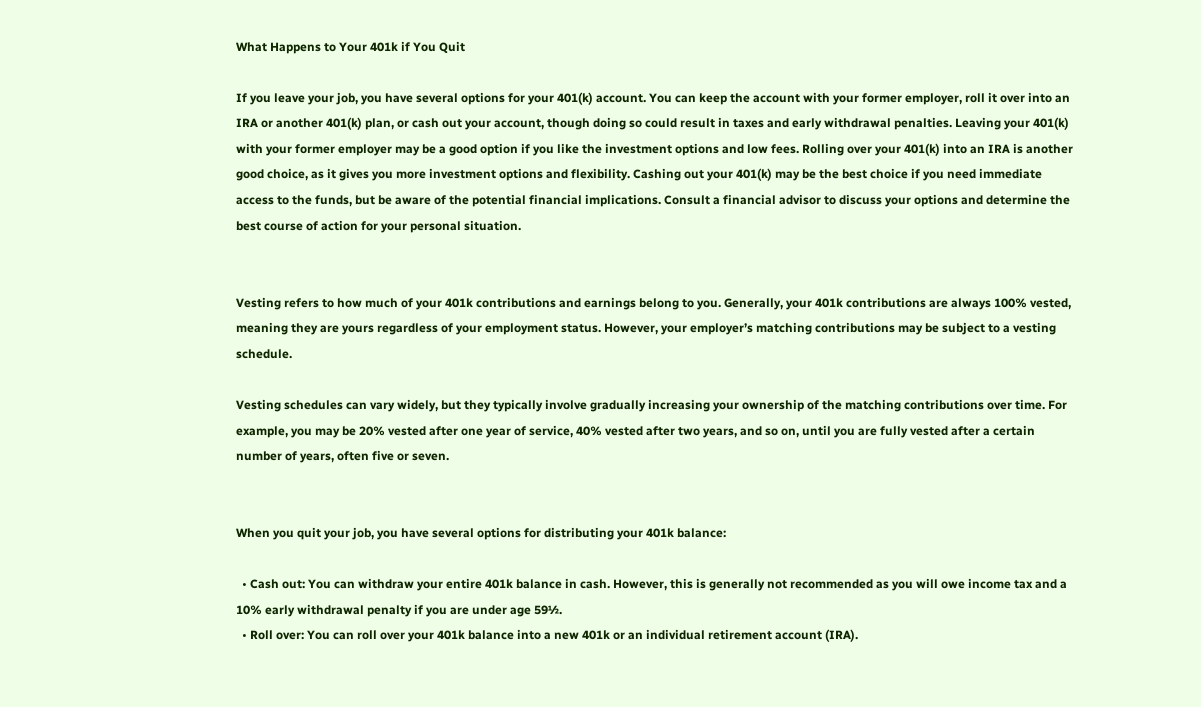What Happens to Your 401k if You Quit

If you leave your job, you have several options for your 401(k) account. You can keep the account with your former employer, roll it over into an IRA or another 401(k) plan, or cash out your account, though doing so could result in taxes and early withdrawal penalties. Leaving your 401(k) with your former employer may be a good option if you like the investment options and low fees. Rolling over your 401(k) into an IRA is another good choice, as it gives you more investment options and flexibility. Cashing out your 401(k) may be the best choice if you need immediate access to the funds, but be aware of the potential financial implications. Consult a financial advisor to discuss your options and determine the best course of action for your personal situation.


Vesting refers to how much of your 401k contributions and earnings belong to you. Generally, your 401k contributions are always 100% vested, meaning they are yours regardless of your employment status. However, your employer’s matching contributions may be subject to a vesting schedule.

Vesting schedules can vary widely, but they typically involve gradually increasing your ownership of the matching contributions over time. For example, you may be 20% vested after one year of service, 40% vested after two years, and so on, until you are fully vested after a certain number of years, often five or seven.


When you quit your job, you have several options for distributing your 401k balance:

  • Cash out: You can withdraw your entire 401k balance in cash. However, this is generally not recommended as you will owe income tax and a 10% early withdrawal penalty if you are under age 59½.
  • Roll over: You can roll over your 401k balance into a new 401k or an individual retirement account (IRA).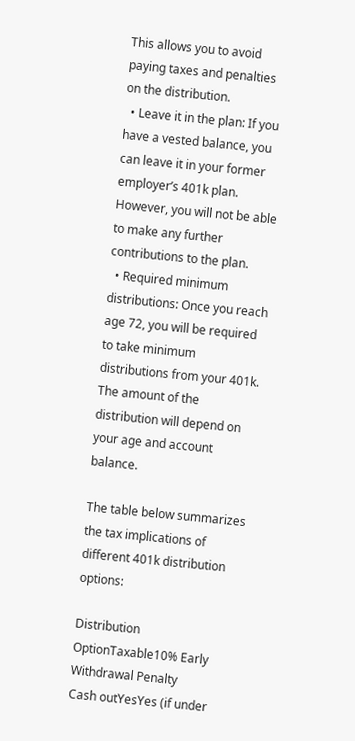This allows you to avoid paying taxes and penalties on the distribution.
  • Leave it in the plan: If you have a vested balance, you can leave it in your former employer’s 401k plan. However, you will not be able to make any further contributions to the plan.
  • Required minimum distributions: Once you reach age 72, you will be required to take minimum distributions from your 401k. The amount of the distribution will depend on your age and account balance.

The table below summarizes the tax implications of different 401k distribution options:

Distribution OptionTaxable10% Early Withdrawal Penalty
Cash outYesYes (if under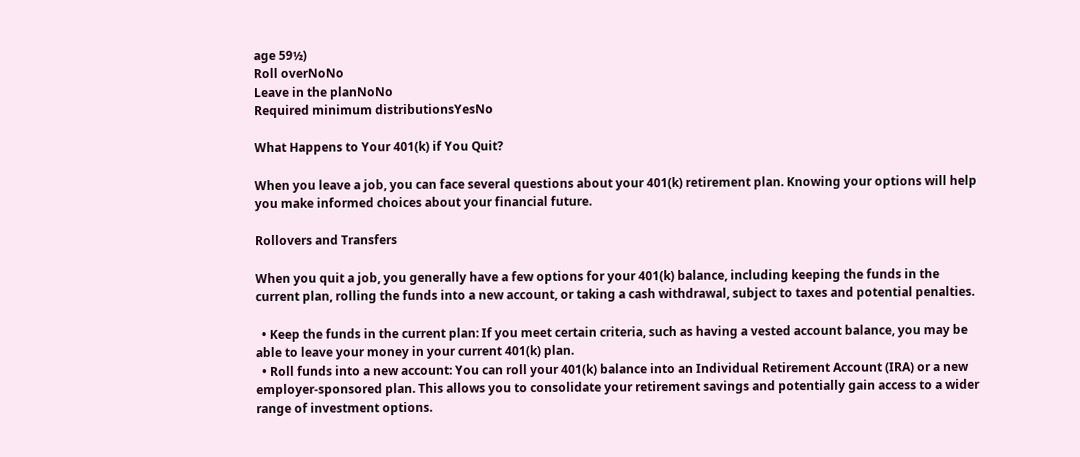age 59½)
Roll overNoNo
Leave in the planNoNo
Required minimum distributionsYesNo

What Happens to Your 401(k) if You Quit?

When you leave a job, you can face several questions about your 401(k) retirement plan. Knowing your options will help you make informed choices about your financial future.

Rollovers and Transfers

When you quit a job, you generally have a few options for your 401(k) balance, including keeping the funds in the current plan, rolling the funds into a new account, or taking a cash withdrawal, subject to taxes and potential penalties.

  • Keep the funds in the current plan: If you meet certain criteria, such as having a vested account balance, you may be able to leave your money in your current 401(k) plan.
  • Roll funds into a new account: You can roll your 401(k) balance into an Individual Retirement Account (IRA) or a new employer-sponsored plan. This allows you to consolidate your retirement savings and potentially gain access to a wider range of investment options.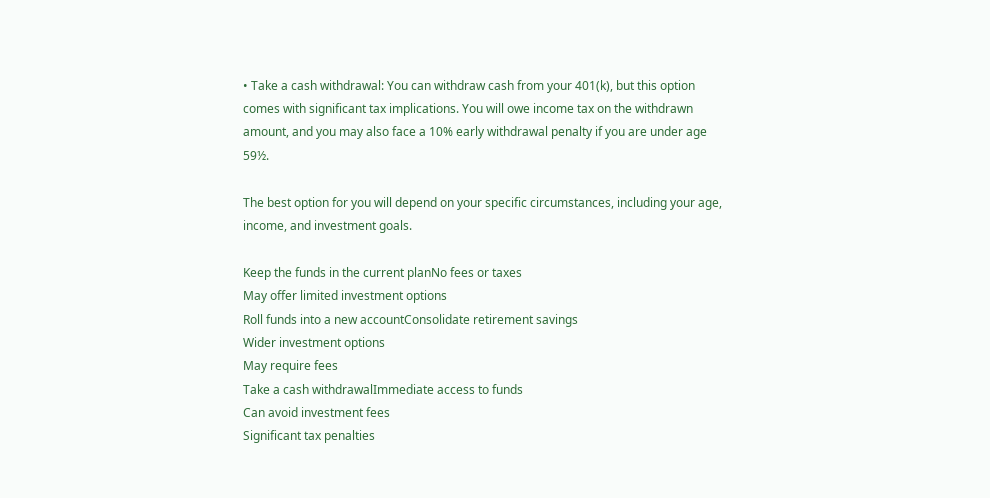• Take a cash withdrawal: You can withdraw cash from your 401(k), but this option comes with significant tax implications. You will owe income tax on the withdrawn amount, and you may also face a 10% early withdrawal penalty if you are under age 59½.

The best option for you will depend on your specific circumstances, including your age, income, and investment goals.

Keep the funds in the current planNo fees or taxes
May offer limited investment options
Roll funds into a new accountConsolidate retirement savings
Wider investment options
May require fees
Take a cash withdrawalImmediate access to funds
Can avoid investment fees
Significant tax penalties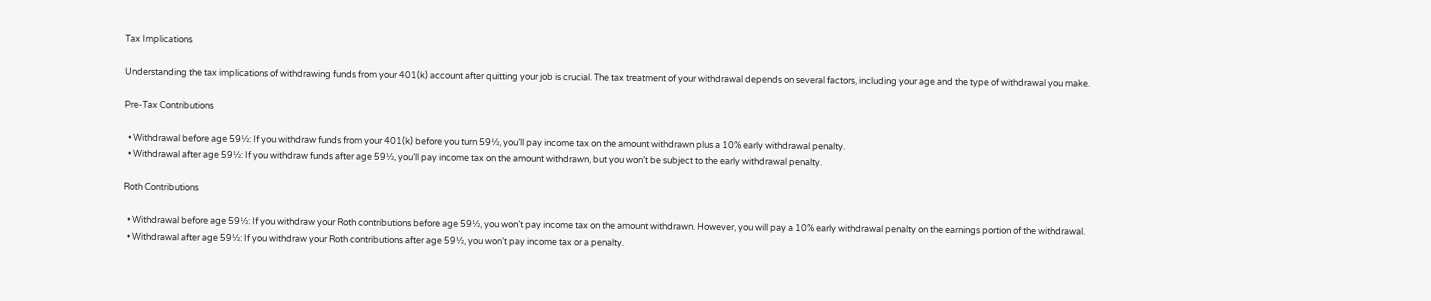Tax Implications

Understanding the tax implications of withdrawing funds from your 401(k) account after quitting your job is crucial. The tax treatment of your withdrawal depends on several factors, including your age and the type of withdrawal you make.

Pre-Tax Contributions

  • Withdrawal before age 59½: If you withdraw funds from your 401(k) before you turn 59½, you’ll pay income tax on the amount withdrawn plus a 10% early withdrawal penalty.
  • Withdrawal after age 59½: If you withdraw funds after age 59½, you’ll pay income tax on the amount withdrawn, but you won’t be subject to the early withdrawal penalty.

Roth Contributions

  • Withdrawal before age 59½: If you withdraw your Roth contributions before age 59½, you won’t pay income tax on the amount withdrawn. However, you will pay a 10% early withdrawal penalty on the earnings portion of the withdrawal.
  • Withdrawal after age 59½: If you withdraw your Roth contributions after age 59½, you won’t pay income tax or a penalty.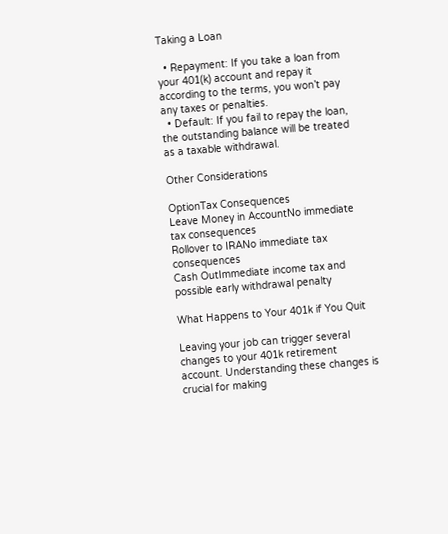Taking a Loan

  • Repayment: If you take a loan from your 401(k) account and repay it according to the terms, you won’t pay any taxes or penalties.
  • Default: If you fail to repay the loan, the outstanding balance will be treated as a taxable withdrawal.

Other Considerations

OptionTax Consequences
Leave Money in AccountNo immediate tax consequences
Rollover to IRANo immediate tax consequences
Cash OutImmediate income tax and possible early withdrawal penalty

What Happens to Your 401k if You Quit

Leaving your job can trigger several changes to your 401k retirement account. Understanding these changes is crucial for making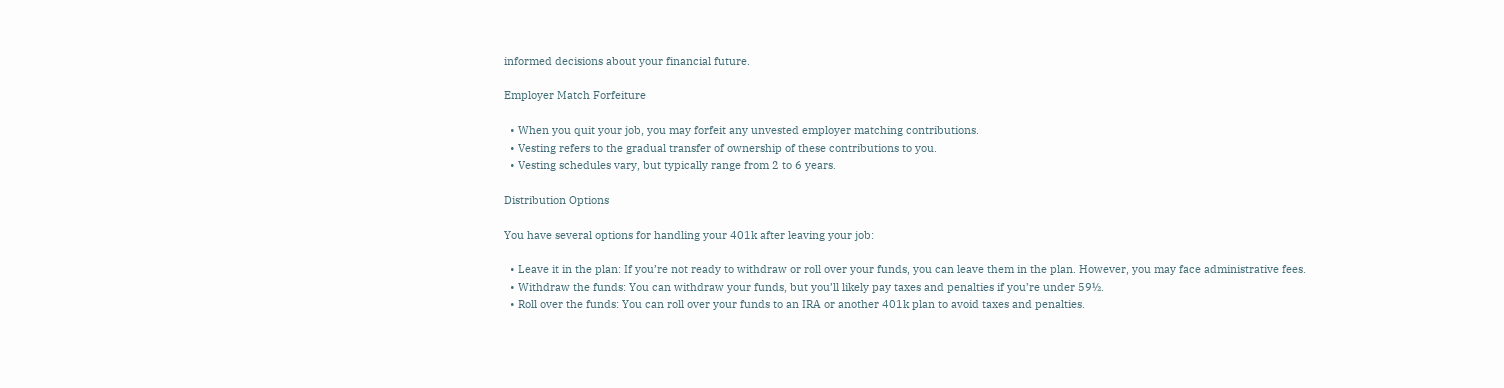informed decisions about your financial future.

Employer Match Forfeiture

  • When you quit your job, you may forfeit any unvested employer matching contributions.
  • Vesting refers to the gradual transfer of ownership of these contributions to you.
  • Vesting schedules vary, but typically range from 2 to 6 years.

Distribution Options

You have several options for handling your 401k after leaving your job:

  • Leave it in the plan: If you’re not ready to withdraw or roll over your funds, you can leave them in the plan. However, you may face administrative fees.
  • Withdraw the funds: You can withdraw your funds, but you’ll likely pay taxes and penalties if you’re under 59½.
  • Roll over the funds: You can roll over your funds to an IRA or another 401k plan to avoid taxes and penalties.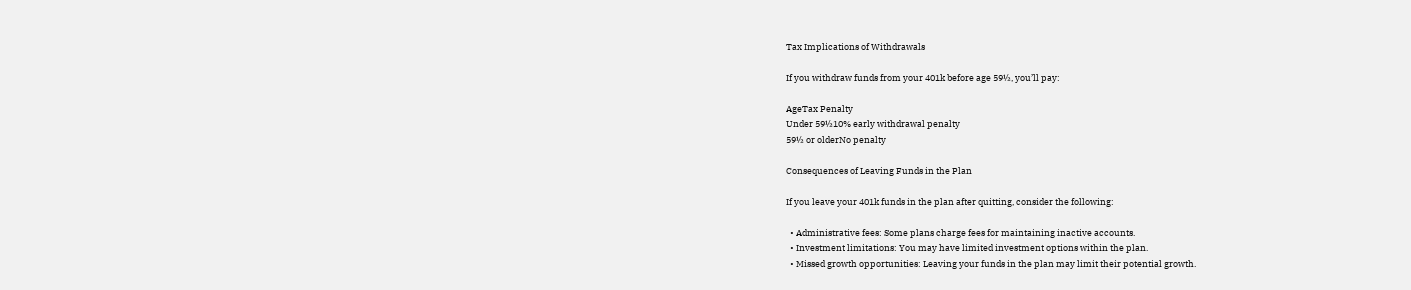Tax Implications of Withdrawals

If you withdraw funds from your 401k before age 59½, you’ll pay:

AgeTax Penalty
Under 59½10% early withdrawal penalty
59½ or olderNo penalty

Consequences of Leaving Funds in the Plan

If you leave your 401k funds in the plan after quitting, consider the following:

  • Administrative fees: Some plans charge fees for maintaining inactive accounts.
  • Investment limitations: You may have limited investment options within the plan.
  • Missed growth opportunities: Leaving your funds in the plan may limit their potential growth.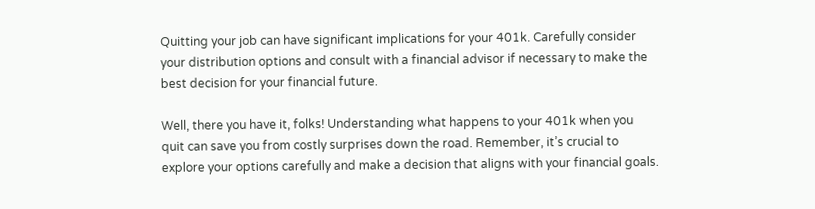Quitting your job can have significant implications for your 401k. Carefully consider your distribution options and consult with a financial advisor if necessary to make the best decision for your financial future.

Well, there you have it, folks! Understanding what happens to your 401k when you quit can save you from costly surprises down the road. Remember, it’s crucial to explore your options carefully and make a decision that aligns with your financial goals.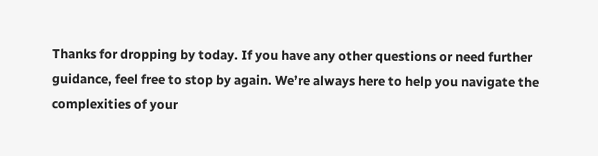Thanks for dropping by today. If you have any other questions or need further guidance, feel free to stop by again. We’re always here to help you navigate the complexities of your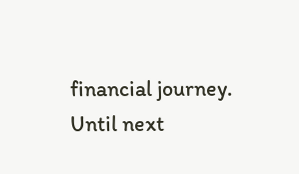financial journey. Until next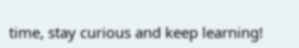time, stay curious and keep learning!